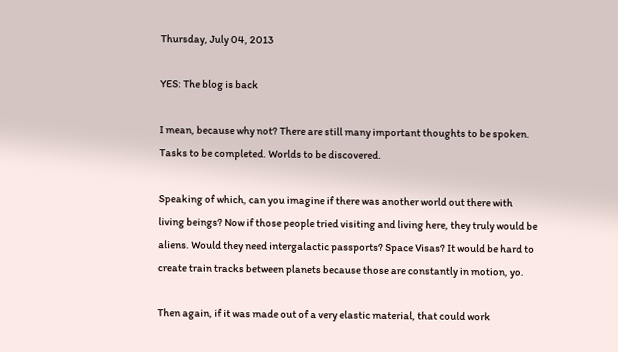Thursday, July 04, 2013

YES: The blog is back

I mean, because why not? There are still many important thoughts to be spoken. Tasks to be completed. Worlds to be discovered.

Speaking of which, can you imagine if there was another world out there with living beings? Now if those people tried visiting and living here, they truly would be aliens. Would they need intergalactic passports? Space Visas? It would be hard to create train tracks between planets because those are constantly in motion, yo.

Then again, if it was made out of a very elastic material, that could work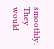smoothly. They would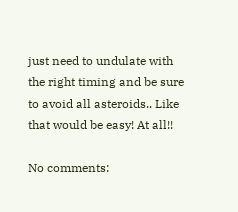just need to undulate with the right timing and be sure to avoid all asteroids.. Like that would be easy! At all!!

No comments: